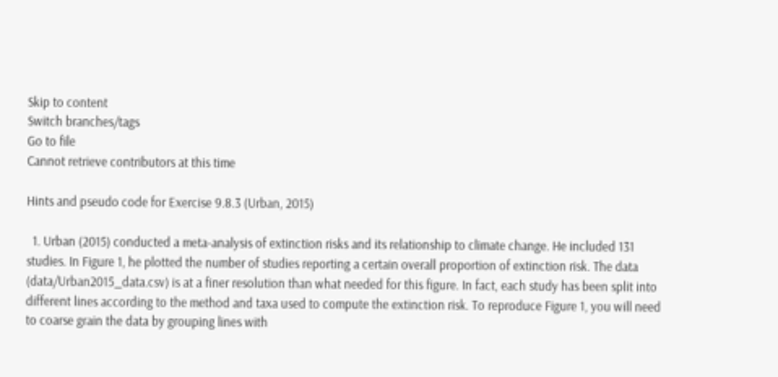Skip to content
Switch branches/tags
Go to file
Cannot retrieve contributors at this time

Hints and pseudo code for Exercise 9.8.3 (Urban, 2015)

  1. Urban (2015) conducted a meta-analysis of extinction risks and its relationship to climate change. He included 131 studies. In Figure 1, he plotted the number of studies reporting a certain overall proportion of extinction risk. The data (data/Urban2015_data.csv) is at a finer resolution than what needed for this figure. In fact, each study has been split into different lines according to the method and taxa used to compute the extinction risk. To reproduce Figure 1, you will need to coarse grain the data by grouping lines with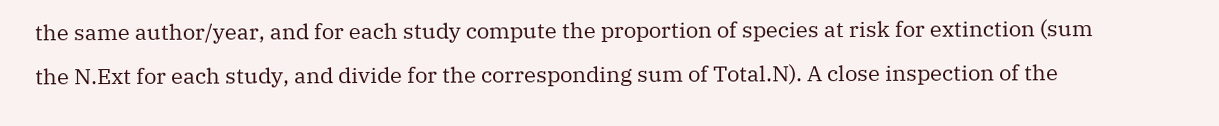the same author/year, and for each study compute the proportion of species at risk for extinction (sum the N.Ext for each study, and divide for the corresponding sum of Total.N). A close inspection of the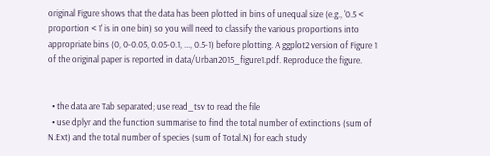original Figure shows that the data has been plotted in bins of unequal size (e.g., '0.5 < proportion < 1' is in one bin) so you will need to classify the various proportions into appropriate bins (0, 0-0.05, 0.05-0.1, ..., 0.5-1) before plotting. A ggplot2 version of Figure 1 of the original paper is reported in data/Urban2015_figure1.pdf. Reproduce the figure.


  • the data are Tab separated; use read_tsv to read the file
  • use dplyr and the function summarise to find the total number of extinctions (sum of N.Ext) and the total number of species (sum of Total.N) for each study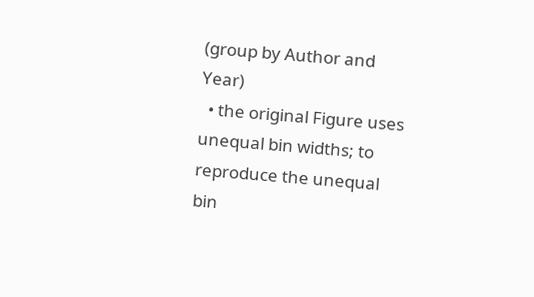(group by Author and Year)
  • the original Figure uses unequal bin widths; to reproduce the unequal bin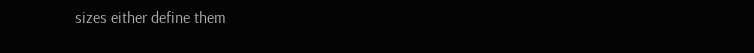sizes either define them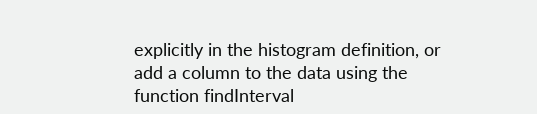explicitly in the histogram definition, or add a column to the data using the function findInterval